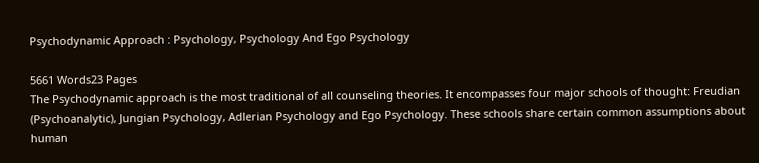Psychodynamic Approach : Psychology, Psychology And Ego Psychology

5661 Words23 Pages
The Psychodynamic approach is the most traditional of all counseling theories. It encompasses four major schools of thought: Freudian (Psychoanalytic), Jungian Psychology, Adlerian Psychology and Ego Psychology. These schools share certain common assumptions about human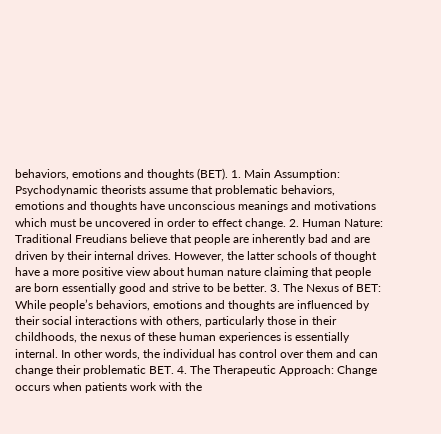behaviors, emotions and thoughts (BET). 1. Main Assumption: Psychodynamic theorists assume that problematic behaviors, emotions and thoughts have unconscious meanings and motivations which must be uncovered in order to effect change. 2. Human Nature: Traditional Freudians believe that people are inherently bad and are driven by their internal drives. However, the latter schools of thought have a more positive view about human nature claiming that people are born essentially good and strive to be better. 3. The Nexus of BET: While people’s behaviors, emotions and thoughts are influenced by their social interactions with others, particularly those in their childhoods, the nexus of these human experiences is essentially internal. In other words, the individual has control over them and can change their problematic BET. 4. The Therapeutic Approach: Change occurs when patients work with the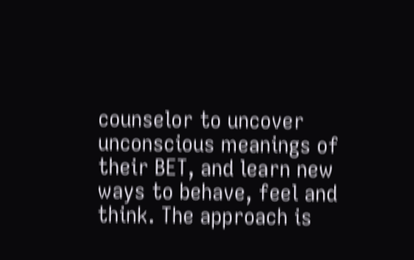counselor to uncover unconscious meanings of their BET, and learn new ways to behave, feel and think. The approach is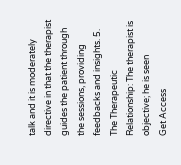talk and it is moderately directive in that the therapist guides the patient through the sessions, providing feedbacks and insights. 5. The Therapeutic Relationship: The therapist is objective; he is seen
Get Access